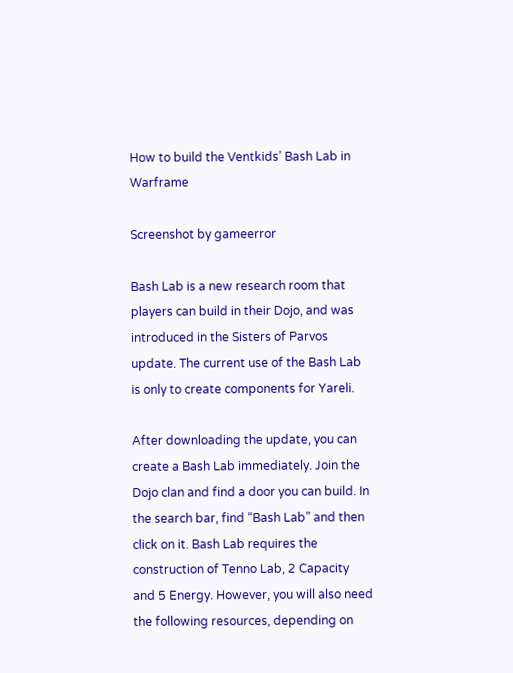How to build the Ventkids’ Bash Lab in Warframe

Screenshot by gameerror

Bash Lab is a new research room that players can build in their Dojo, and was introduced in the Sisters of Parvos update. The current use of the Bash Lab is only to create components for Yareli.

After downloading the update, you can create a Bash Lab immediately. Join the Dojo clan and find a door you can build. In the search bar, find “Bash Lab” and then click on it. Bash Lab requires the construction of Tenno Lab, 2 Capacity and 5 Energy. However, you will also need the following resources, depending on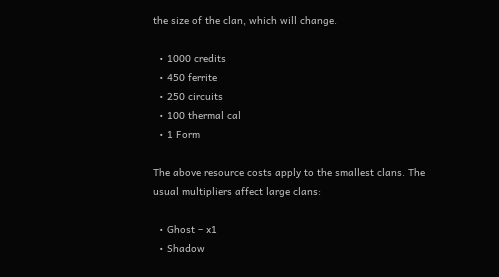the size of the clan, which will change.

  • 1000 credits
  • 450 ferrite
  • 250 circuits
  • 100 thermal cal
  • 1 Form

The above resource costs apply to the smallest clans. The usual multipliers affect large clans:

  • Ghost – x1
  • Shadow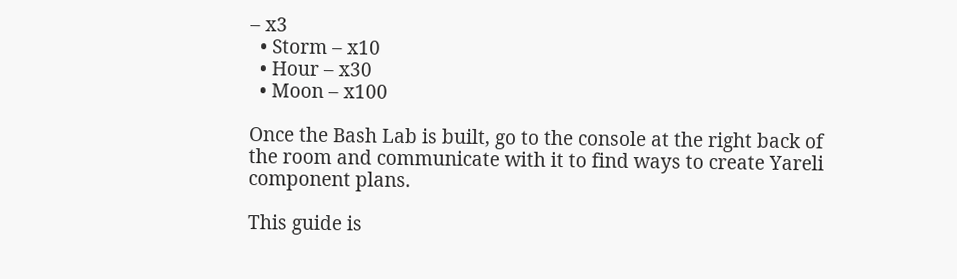– x3
  • Storm – x10
  • Hour – x30
  • Moon – x100

Once the Bash Lab is built, go to the console at the right back of the room and communicate with it to find ways to create Yareli component plans.

This guide is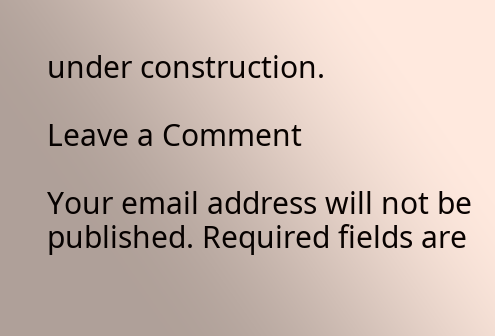under construction.

Leave a Comment

Your email address will not be published. Required fields are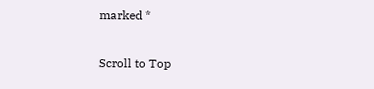marked *

Scroll to Top